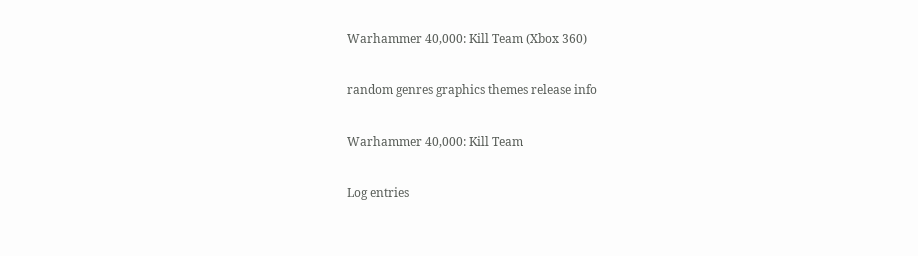Warhammer 40,000: Kill Team (Xbox 360)

random genres graphics themes release info

Warhammer 40,000: Kill Team

Log entries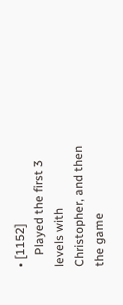• [1152]
    Played the first 3 levels with Christopher, and then the game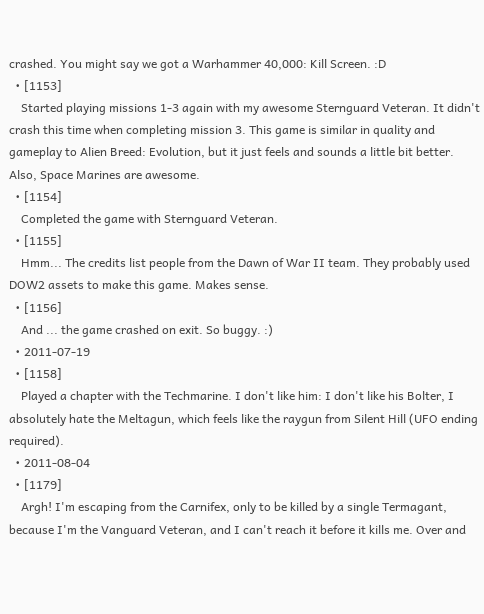crashed. You might say we got a Warhammer 40,000: Kill Screen. :D
  • [1153]
    Started playing missions 1-3 again with my awesome Sternguard Veteran. It didn't crash this time when completing mission 3. This game is similar in quality and gameplay to Alien Breed: Evolution, but it just feels and sounds a little bit better. Also, Space Marines are awesome.
  • [1154]
    Completed the game with Sternguard Veteran.
  • [1155]
    Hmm... The credits list people from the Dawn of War II team. They probably used DOW2 assets to make this game. Makes sense.
  • [1156]
    And ... the game crashed on exit. So buggy. :)
  • 2011-07-19
  • [1158]
    Played a chapter with the Techmarine. I don't like him: I don't like his Bolter, I absolutely hate the Meltagun, which feels like the raygun from Silent Hill (UFO ending required).
  • 2011-08-04
  • [1179]
    Argh! I'm escaping from the Carnifex, only to be killed by a single Termagant, because I'm the Vanguard Veteran, and I can't reach it before it kills me. Over and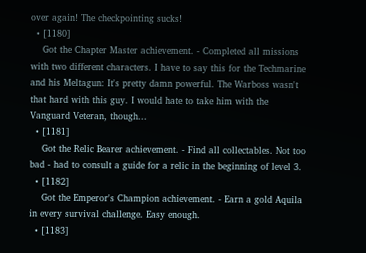over again! The checkpointing sucks!
  • [1180]
    Got the Chapter Master achievement. - Completed all missions with two different characters. I have to say this for the Techmarine and his Meltagun: It's pretty damn powerful. The Warboss wasn't that hard with this guy. I would hate to take him with the Vanguard Veteran, though...
  • [1181]
    Got the Relic Bearer achievement. - Find all collectables. Not too bad - had to consult a guide for a relic in the beginning of level 3.
  • [1182]
    Got the Emperor's Champion achievement. - Earn a gold Aquila in every survival challenge. Easy enough.
  • [1183]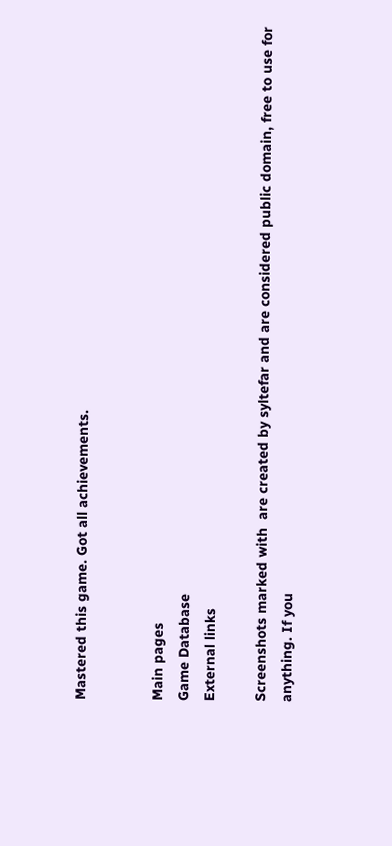Mastered this game. Got all achievements.


Main pages
Game Database
External links

Screenshots marked with  are created by syltefar and are considered public domain, free to use for anything. If you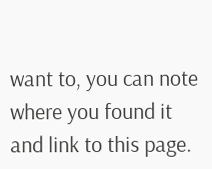want to, you can note where you found it and link to this page.